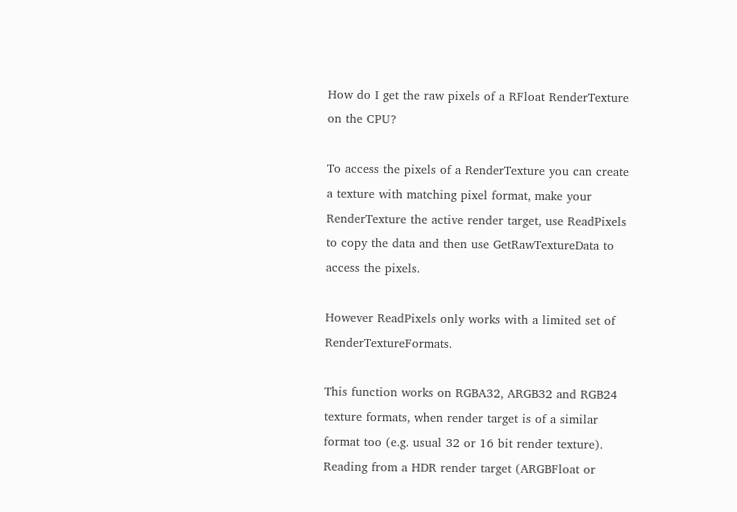How do I get the raw pixels of a RFloat RenderTexture on the CPU?

To access the pixels of a RenderTexture you can create a texture with matching pixel format, make your RenderTexture the active render target, use ReadPixels to copy the data and then use GetRawTextureData to access the pixels.

However ReadPixels only works with a limited set of RenderTextureFormats.

This function works on RGBA32, ARGB32 and RGB24 texture formats, when render target is of a similar format too (e.g. usual 32 or 16 bit render texture). Reading from a HDR render target (ARGBFloat or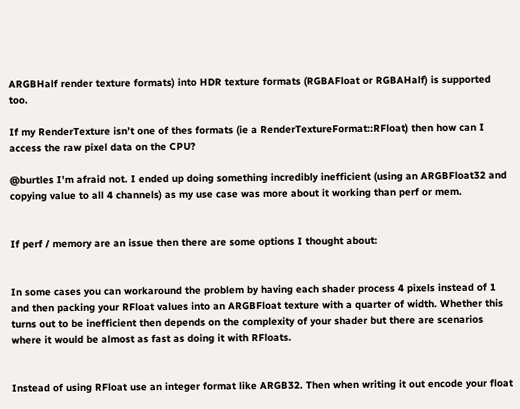ARGBHalf render texture formats) into HDR texture formats (RGBAFloat or RGBAHalf) is supported too.

If my RenderTexture isn’t one of thes formats (ie a RenderTextureFormat::RFloat) then how can I access the raw pixel data on the CPU?

@burtles I’m afraid not. I ended up doing something incredibly inefficient (using an ARGBFloat32 and copying value to all 4 channels) as my use case was more about it working than perf or mem.


If perf / memory are an issue then there are some options I thought about:


In some cases you can workaround the problem by having each shader process 4 pixels instead of 1 and then packing your RFloat values into an ARGBFloat texture with a quarter of width. Whether this turns out to be inefficient then depends on the complexity of your shader but there are scenarios where it would be almost as fast as doing it with RFloats.


Instead of using RFloat use an integer format like ARGB32. Then when writing it out encode your float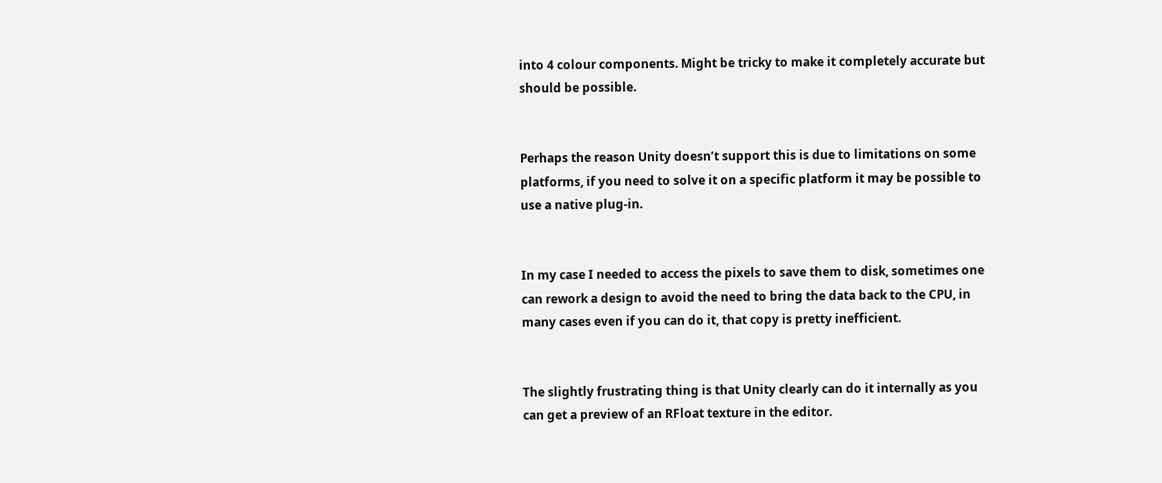into 4 colour components. Might be tricky to make it completely accurate but should be possible.


Perhaps the reason Unity doesn’t support this is due to limitations on some platforms, if you need to solve it on a specific platform it may be possible to use a native plug-in.


In my case I needed to access the pixels to save them to disk, sometimes one can rework a design to avoid the need to bring the data back to the CPU, in many cases even if you can do it, that copy is pretty inefficient.


The slightly frustrating thing is that Unity clearly can do it internally as you can get a preview of an RFloat texture in the editor.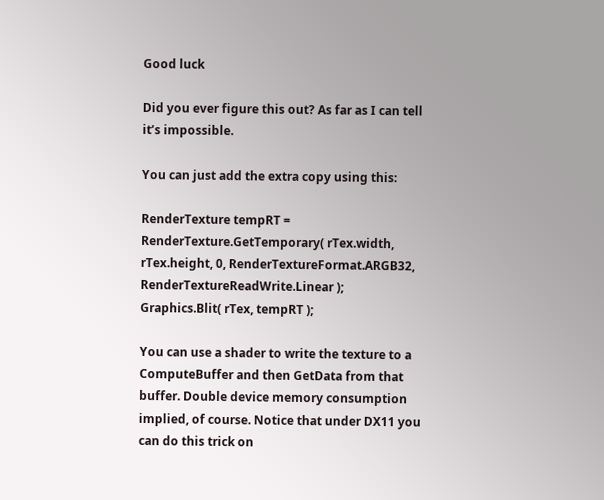Good luck

Did you ever figure this out? As far as I can tell it’s impossible.

You can just add the extra copy using this:

RenderTexture tempRT = RenderTexture.GetTemporary( rTex.width, rTex.height, 0, RenderTextureFormat.ARGB32, RenderTextureReadWrite.Linear );
Graphics.Blit( rTex, tempRT );

You can use a shader to write the texture to a ComputeBuffer and then GetData from that buffer. Double device memory consumption implied, of course. Notice that under DX11 you can do this trick on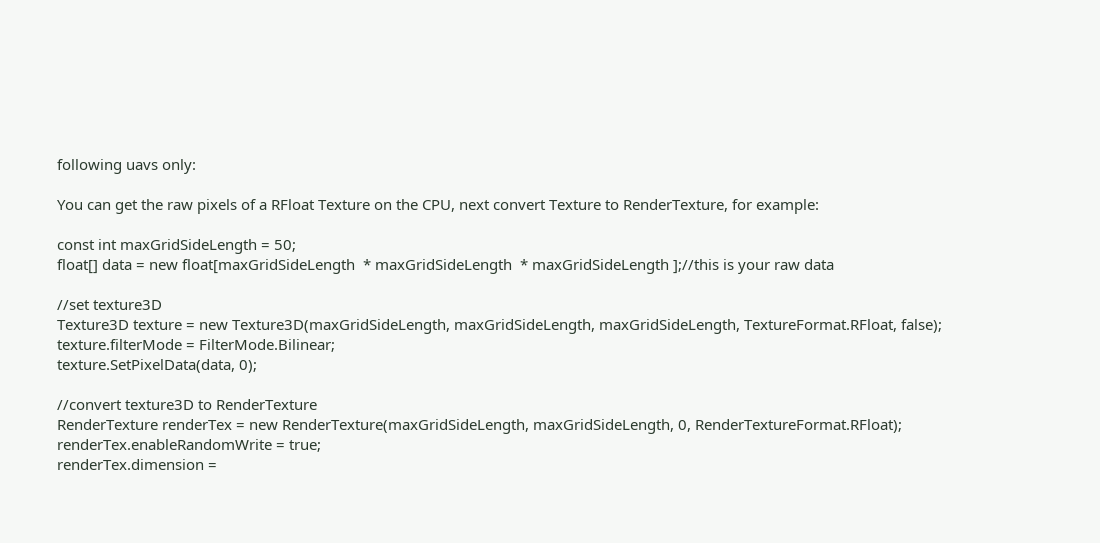following uavs only:

You can get the raw pixels of a RFloat Texture on the CPU, next convert Texture to RenderTexture, for example:

const int maxGridSideLength = 50;
float[] data = new float[maxGridSideLength  * maxGridSideLength  * maxGridSideLength ];//this is your raw data

//set texture3D
Texture3D texture = new Texture3D(maxGridSideLength, maxGridSideLength, maxGridSideLength, TextureFormat.RFloat, false);
texture.filterMode = FilterMode.Bilinear;
texture.SetPixelData(data, 0);

//convert texture3D to RenderTexture
RenderTexture renderTex = new RenderTexture(maxGridSideLength, maxGridSideLength, 0, RenderTextureFormat.RFloat);
renderTex.enableRandomWrite = true;
renderTex.dimension =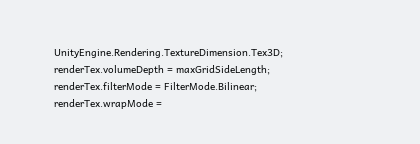UnityEngine.Rendering.TextureDimension.Tex3D;
renderTex.volumeDepth = maxGridSideLength;
renderTex.filterMode = FilterMode.Bilinear;
renderTex.wrapMode =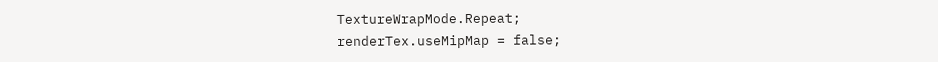TextureWrapMode.Repeat;
renderTex.useMipMap = false;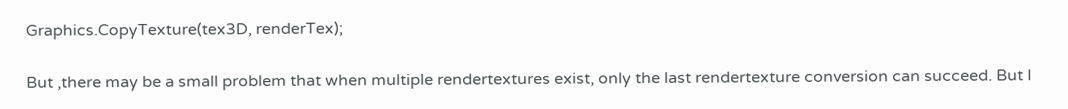Graphics.CopyTexture(tex3D, renderTex);

But ,there may be a small problem that when multiple rendertextures exist, only the last rendertexture conversion can succeed. But I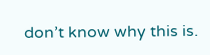don’t know why this is.